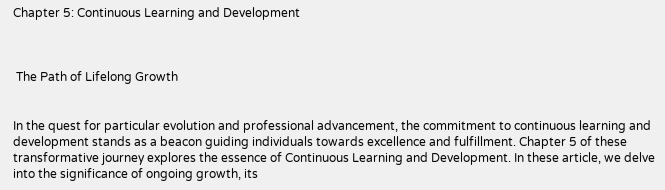Chapter 5: Continuous Learning and Development



 The Path of Lifelong Growth


In the quest for particular evolution and professional advancement, the commitment to continuous learning and development stands as a beacon guiding individuals towards excellence and fulfillment. Chapter 5 of these transformative journey explores the essence of Continuous Learning and Development. In these article, we delve into the significance of ongoing growth, its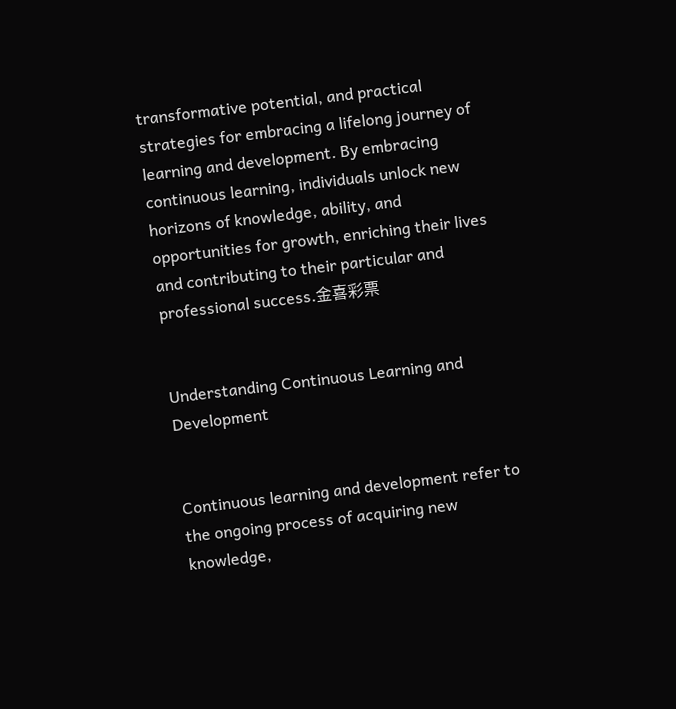transformative potential, and practical strategies for embracing a lifelong journey of learning and development. By embracing continuous learning, individuals unlock new horizons of knowledge, ability, and opportunities for growth, enriching their lives and contributing to their particular and professional success.金喜彩票


Understanding Continuous Learning and Development


Continuous learning and development refer to the ongoing process of acquiring new knowledge,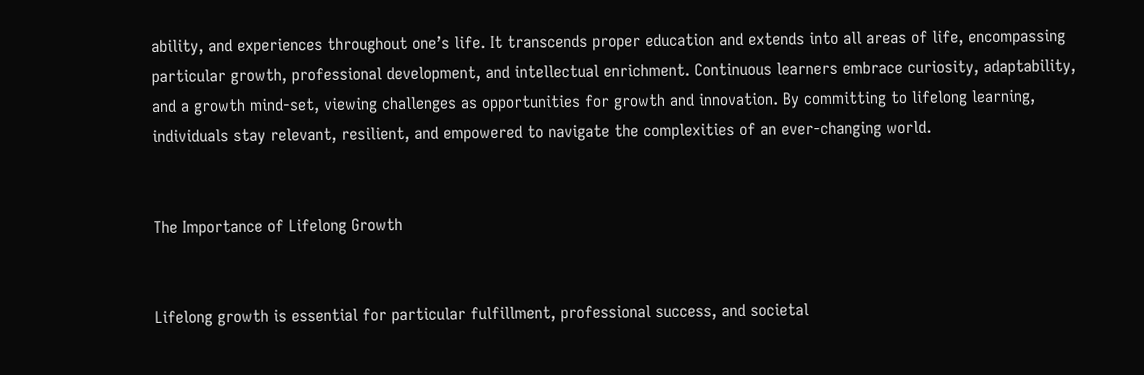ability, and experiences throughout one’s life. It transcends proper education and extends into all areas of life, encompassing particular growth, professional development, and intellectual enrichment. Continuous learners embrace curiosity, adaptability, and a growth mind-set, viewing challenges as opportunities for growth and innovation. By committing to lifelong learning, individuals stay relevant, resilient, and empowered to navigate the complexities of an ever-changing world.


The Importance of Lifelong Growth


Lifelong growth is essential for particular fulfillment, professional success, and societal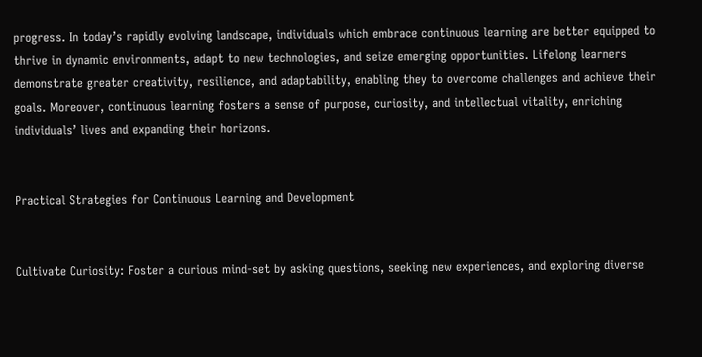progress. In today’s rapidly evolving landscape, individuals which embrace continuous learning are better equipped to thrive in dynamic environments, adapt to new technologies, and seize emerging opportunities. Lifelong learners demonstrate greater creativity, resilience, and adaptability, enabling they to overcome challenges and achieve their goals. Moreover, continuous learning fosters a sense of purpose, curiosity, and intellectual vitality, enriching individuals’ lives and expanding their horizons.


Practical Strategies for Continuous Learning and Development


Cultivate Curiosity: Foster a curious mind-set by asking questions, seeking new experiences, and exploring diverse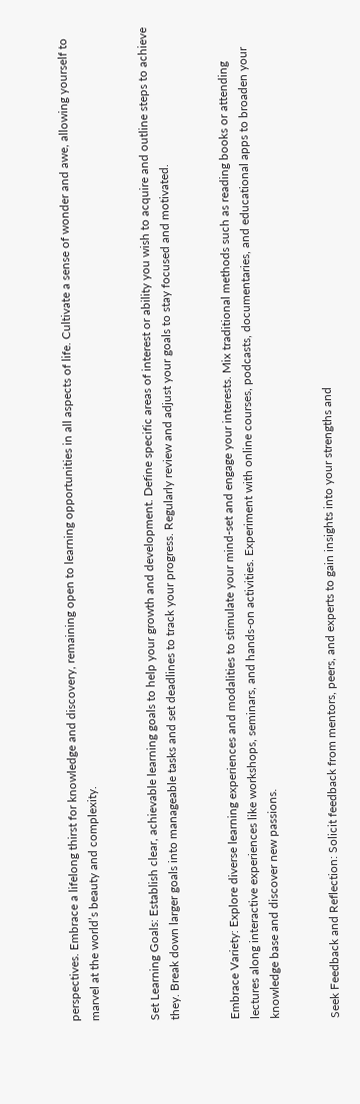perspectives. Embrace a lifelong thirst for knowledge and discovery, remaining open to learning opportunities in all aspects of life. Cultivate a sense of wonder and awe, allowing yourself to marvel at the world’s beauty and complexity.


Set Learning Goals: Establish clear, achievable learning goals to help your growth and development. Define specific areas of interest or ability you wish to acquire and outline steps to achieve they. Break down larger goals into manageable tasks and set deadlines to track your progress. Regularly review and adjust your goals to stay focused and motivated.


Embrace Variety: Explore diverse learning experiences and modalities to stimulate your mind-set and engage your interests. Mix traditional methods such as reading books or attending lectures along interactive experiences like workshops, seminars, and hands-on activities. Experiment with online courses, podcasts, documentaries, and educational apps to broaden your knowledge base and discover new passions.


Seek Feedback and Reflection: Solicit feedback from mentors, peers, and experts to gain insights into your strengths and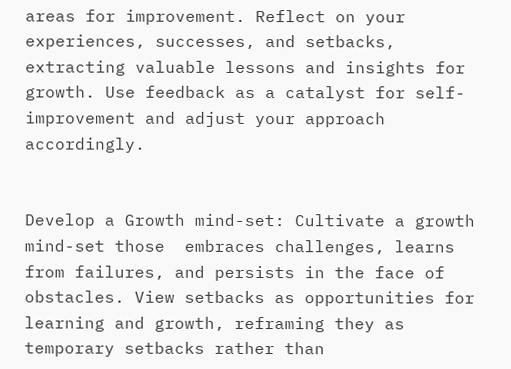areas for improvement. Reflect on your experiences, successes, and setbacks, extracting valuable lessons and insights for growth. Use feedback as a catalyst for self-improvement and adjust your approach accordingly.


Develop a Growth mind-set: Cultivate a growth mind-set those  embraces challenges, learns from failures, and persists in the face of obstacles. View setbacks as opportunities for learning and growth, reframing they as temporary setbacks rather than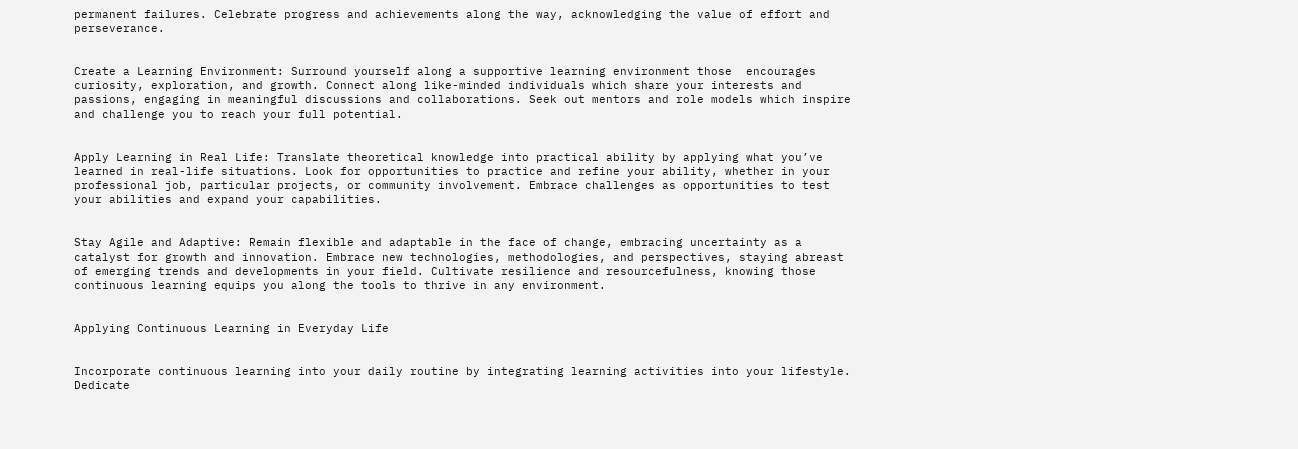permanent failures. Celebrate progress and achievements along the way, acknowledging the value of effort and perseverance.


Create a Learning Environment: Surround yourself along a supportive learning environment those  encourages curiosity, exploration, and growth. Connect along like-minded individuals which share your interests and passions, engaging in meaningful discussions and collaborations. Seek out mentors and role models which inspire and challenge you to reach your full potential.


Apply Learning in Real Life: Translate theoretical knowledge into practical ability by applying what you’ve learned in real-life situations. Look for opportunities to practice and refine your ability, whether in your professional job, particular projects, or community involvement. Embrace challenges as opportunities to test your abilities and expand your capabilities.


Stay Agile and Adaptive: Remain flexible and adaptable in the face of change, embracing uncertainty as a catalyst for growth and innovation. Embrace new technologies, methodologies, and perspectives, staying abreast of emerging trends and developments in your field. Cultivate resilience and resourcefulness, knowing those  continuous learning equips you along the tools to thrive in any environment.


Applying Continuous Learning in Everyday Life


Incorporate continuous learning into your daily routine by integrating learning activities into your lifestyle. Dedicate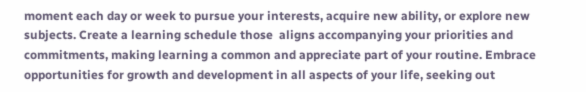moment each day or week to pursue your interests, acquire new ability, or explore new subjects. Create a learning schedule those  aligns accompanying your priorities and commitments, making learning a common and appreciate part of your routine. Embrace opportunities for growth and development in all aspects of your life, seeking out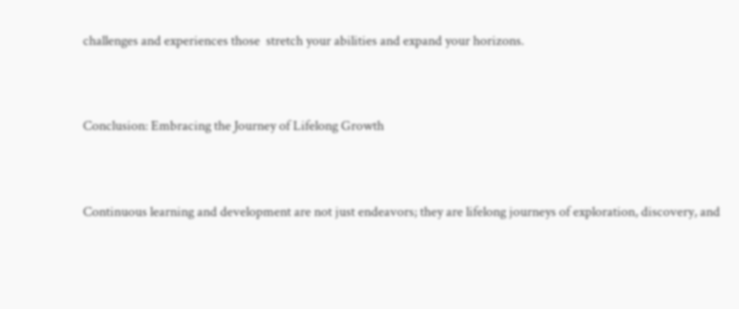challenges and experiences those  stretch your abilities and expand your horizons.


Conclusion: Embracing the Journey of Lifelong Growth


Continuous learning and development are not just endeavors; they are lifelong journeys of exploration, discovery, and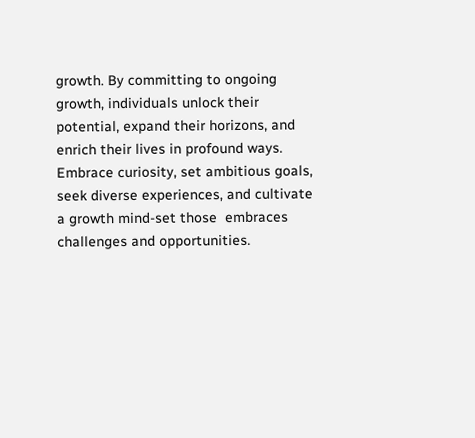growth. By committing to ongoing growth, individuals unlock their potential, expand their horizons, and enrich their lives in profound ways. Embrace curiosity, set ambitious goals, seek diverse experiences, and cultivate a growth mind-set those  embraces challenges and opportunities.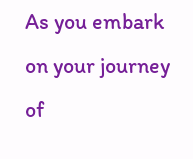As you embark on your journey of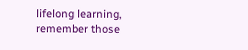lifelong learning, remember those